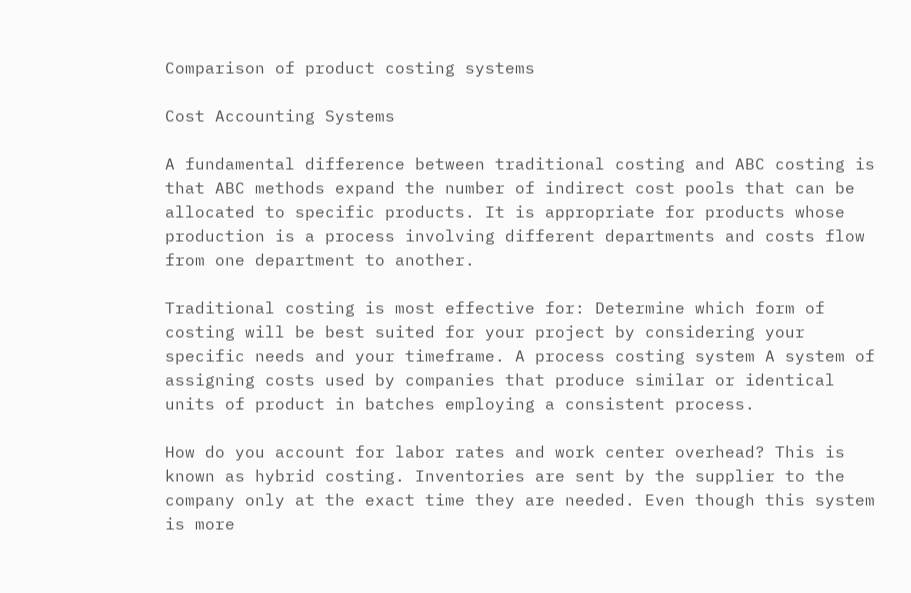Comparison of product costing systems

Cost Accounting Systems

A fundamental difference between traditional costing and ABC costing is that ABC methods expand the number of indirect cost pools that can be allocated to specific products. It is appropriate for products whose production is a process involving different departments and costs flow from one department to another.

Traditional costing is most effective for: Determine which form of costing will be best suited for your project by considering your specific needs and your timeframe. A process costing system A system of assigning costs used by companies that produce similar or identical units of product in batches employing a consistent process.

How do you account for labor rates and work center overhead? This is known as hybrid costing. Inventories are sent by the supplier to the company only at the exact time they are needed. Even though this system is more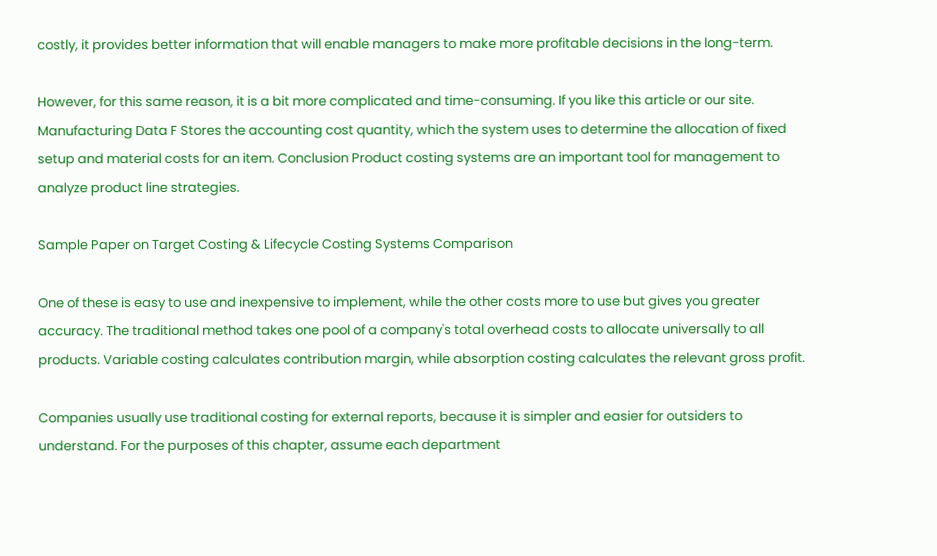costly, it provides better information that will enable managers to make more profitable decisions in the long-term.

However, for this same reason, it is a bit more complicated and time-consuming. If you like this article or our site. Manufacturing Data F Stores the accounting cost quantity, which the system uses to determine the allocation of fixed setup and material costs for an item. Conclusion Product costing systems are an important tool for management to analyze product line strategies.

Sample Paper on Target Costing & Lifecycle Costing Systems Comparison

One of these is easy to use and inexpensive to implement, while the other costs more to use but gives you greater accuracy. The traditional method takes one pool of a company's total overhead costs to allocate universally to all products. Variable costing calculates contribution margin, while absorption costing calculates the relevant gross profit.

Companies usually use traditional costing for external reports, because it is simpler and easier for outsiders to understand. For the purposes of this chapter, assume each department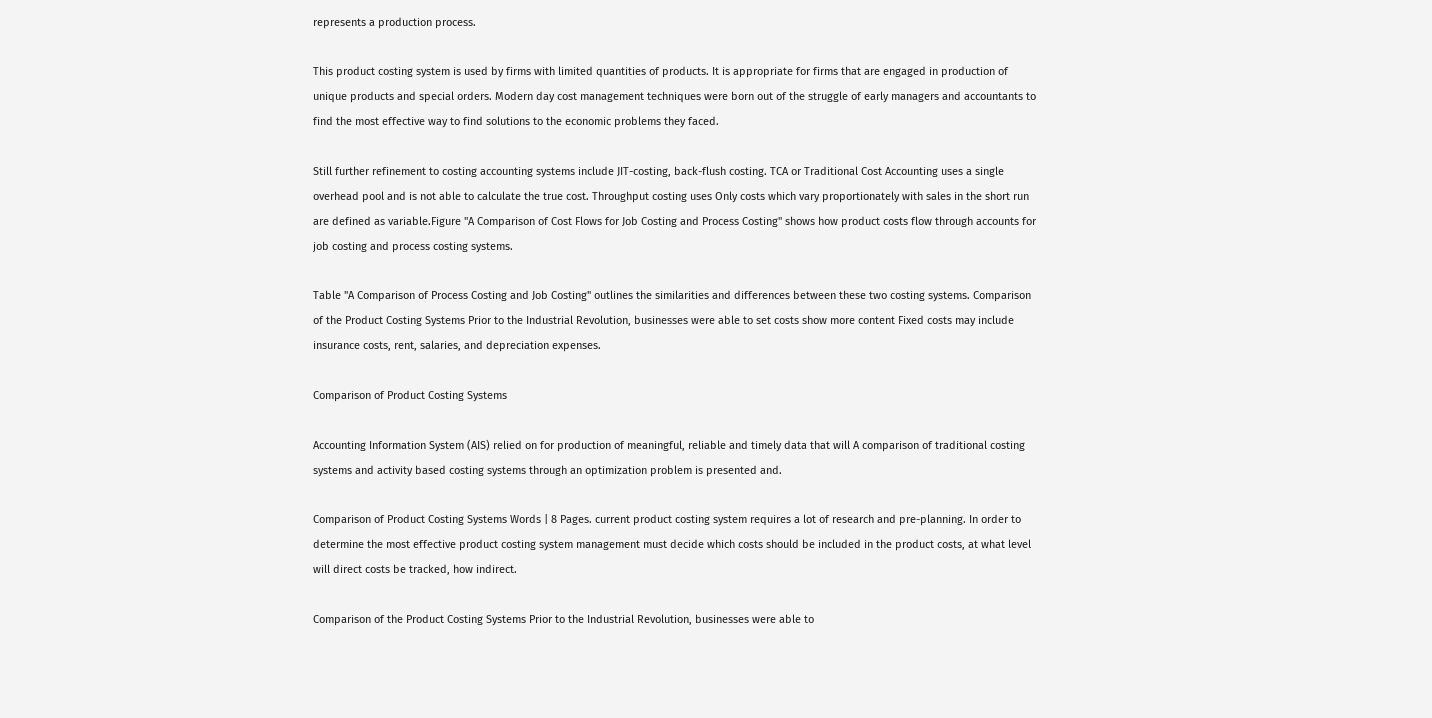represents a production process.

This product costing system is used by firms with limited quantities of products. It is appropriate for firms that are engaged in production of unique products and special orders. Modern day cost management techniques were born out of the struggle of early managers and accountants to find the most effective way to find solutions to the economic problems they faced.

Still further refinement to costing accounting systems include JIT-costing, back-flush costing. TCA or Traditional Cost Accounting uses a single overhead pool and is not able to calculate the true cost. Throughput costing uses Only costs which vary proportionately with sales in the short run are defined as variable.Figure "A Comparison of Cost Flows for Job Costing and Process Costing" shows how product costs flow through accounts for job costing and process costing systems.

Table "A Comparison of Process Costing and Job Costing" outlines the similarities and differences between these two costing systems. Comparison of the Product Costing Systems Prior to the Industrial Revolution, businesses were able to set costs show more content Fixed costs may include insurance costs, rent, salaries, and depreciation expenses.

Comparison of Product Costing Systems

Accounting Information System (AIS) relied on for production of meaningful, reliable and timely data that will A comparison of traditional costing systems and activity based costing systems through an optimization problem is presented and.

Comparison of Product Costing Systems Words | 8 Pages. current product costing system requires a lot of research and pre-planning. In order to determine the most effective product costing system management must decide which costs should be included in the product costs, at what level will direct costs be tracked, how indirect.

Comparison of the Product Costing Systems Prior to the Industrial Revolution, businesses were able to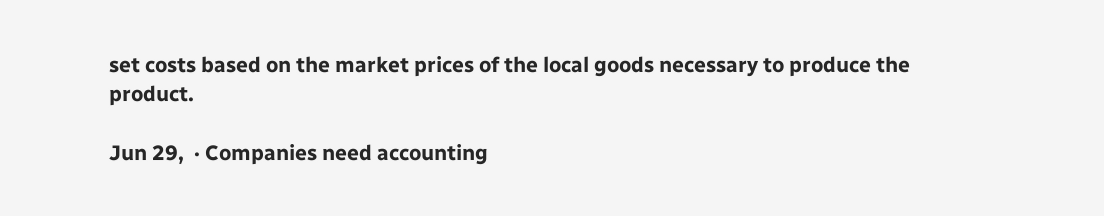set costs based on the market prices of the local goods necessary to produce the product.

Jun 29,  · Companies need accounting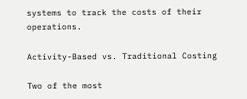systems to track the costs of their operations.

Activity-Based vs. Traditional Costing

Two of the most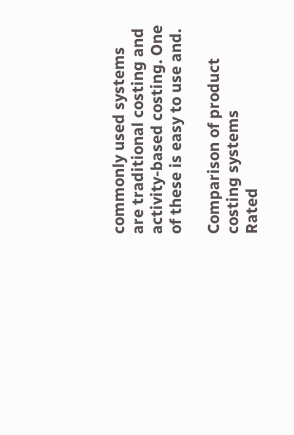commonly used systems are traditional costing and activity-based costing. One of these is easy to use and.

Comparison of product costing systems
Rated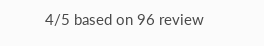4/5 based on 96 review